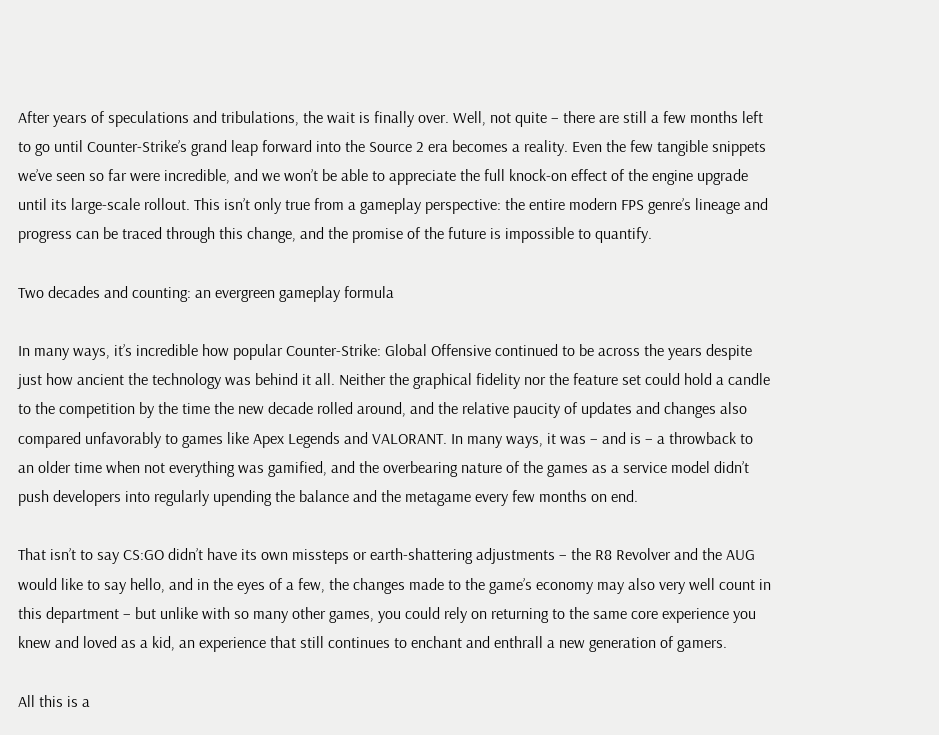After years of speculations and tribulations, the wait is finally over. Well, not quite – there are still a few months left to go until Counter-Strike’s grand leap forward into the Source 2 era becomes a reality. Even the few tangible snippets we’ve seen so far were incredible, and we won’t be able to appreciate the full knock-on effect of the engine upgrade until its large-scale rollout. This isn’t only true from a gameplay perspective: the entire modern FPS genre’s lineage and progress can be traced through this change, and the promise of the future is impossible to quantify.

Two decades and counting: an evergreen gameplay formula

In many ways, it’s incredible how popular Counter-Strike: Global Offensive continued to be across the years despite just how ancient the technology was behind it all. Neither the graphical fidelity nor the feature set could hold a candle to the competition by the time the new decade rolled around, and the relative paucity of updates and changes also compared unfavorably to games like Apex Legends and VALORANT. In many ways, it was – and is – a throwback to an older time when not everything was gamified, and the overbearing nature of the games as a service model didn’t push developers into regularly upending the balance and the metagame every few months on end.

That isn’t to say CS:GO didn’t have its own missteps or earth-shattering adjustments – the R8 Revolver and the AUG would like to say hello, and in the eyes of a few, the changes made to the game’s economy may also very well count in this department – but unlike with so many other games, you could rely on returning to the same core experience you knew and loved as a kid, an experience that still continues to enchant and enthrall a new generation of gamers.

All this is a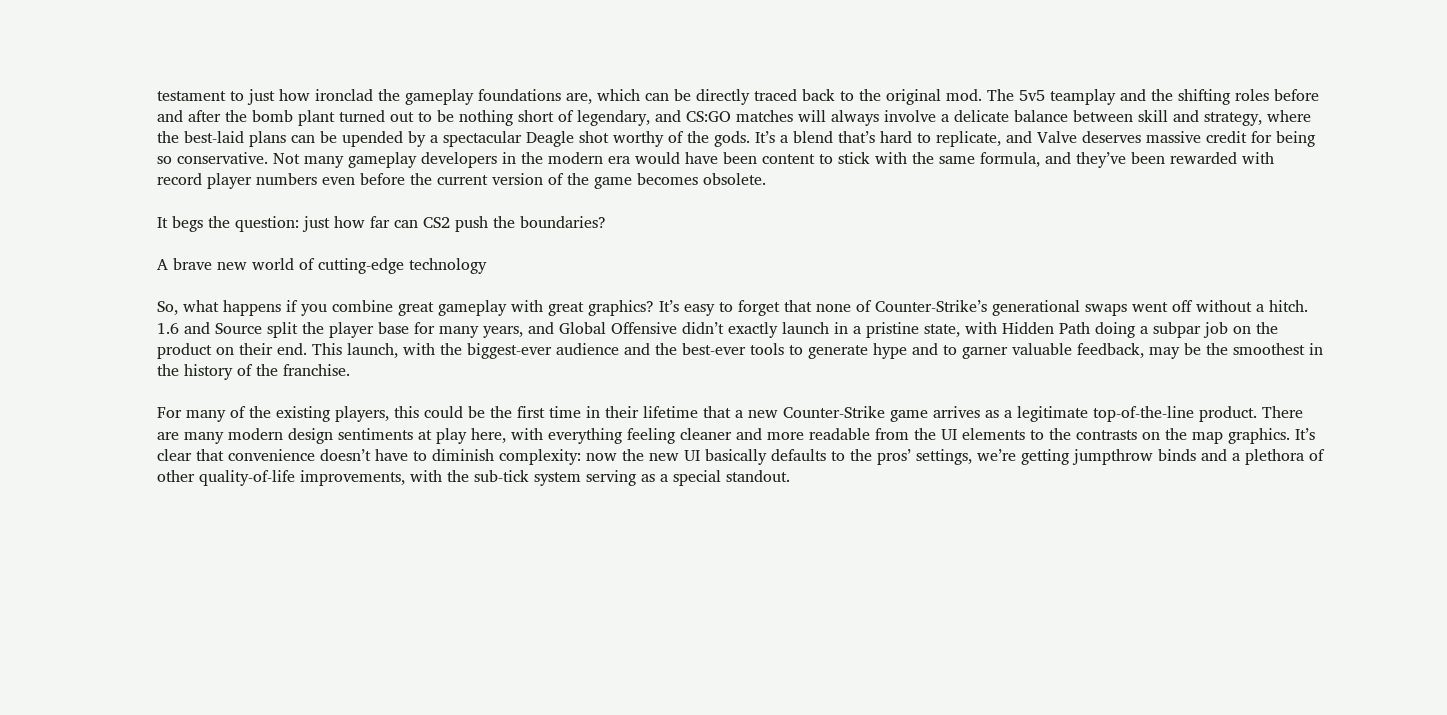testament to just how ironclad the gameplay foundations are, which can be directly traced back to the original mod. The 5v5 teamplay and the shifting roles before and after the bomb plant turned out to be nothing short of legendary, and CS:GO matches will always involve a delicate balance between skill and strategy, where the best-laid plans can be upended by a spectacular Deagle shot worthy of the gods. It’s a blend that’s hard to replicate, and Valve deserves massive credit for being so conservative. Not many gameplay developers in the modern era would have been content to stick with the same formula, and they’ve been rewarded with record player numbers even before the current version of the game becomes obsolete.

It begs the question: just how far can CS2 push the boundaries?

A brave new world of cutting-edge technology

So, what happens if you combine great gameplay with great graphics? It’s easy to forget that none of Counter-Strike’s generational swaps went off without a hitch. 1.6 and Source split the player base for many years, and Global Offensive didn’t exactly launch in a pristine state, with Hidden Path doing a subpar job on the product on their end. This launch, with the biggest-ever audience and the best-ever tools to generate hype and to garner valuable feedback, may be the smoothest in the history of the franchise.

For many of the existing players, this could be the first time in their lifetime that a new Counter-Strike game arrives as a legitimate top-of-the-line product. There are many modern design sentiments at play here, with everything feeling cleaner and more readable from the UI elements to the contrasts on the map graphics. It’s clear that convenience doesn’t have to diminish complexity: now the new UI basically defaults to the pros’ settings, we’re getting jumpthrow binds and a plethora of other quality-of-life improvements, with the sub-tick system serving as a special standout.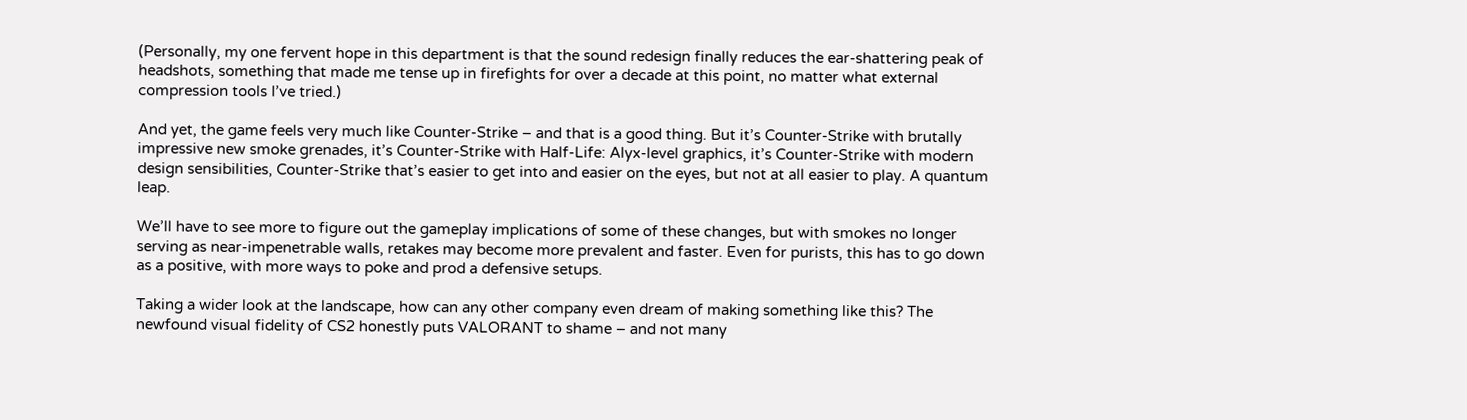(Personally, my one fervent hope in this department is that the sound redesign finally reduces the ear-shattering peak of headshots, something that made me tense up in firefights for over a decade at this point, no matter what external compression tools I’ve tried.)

And yet, the game feels very much like Counter-Strike – and that is a good thing. But it’s Counter-Strike with brutally impressive new smoke grenades, it’s Counter-Strike with Half-Life: Alyx-level graphics, it’s Counter-Strike with modern design sensibilities, Counter-Strike that’s easier to get into and easier on the eyes, but not at all easier to play. A quantum leap.

We’ll have to see more to figure out the gameplay implications of some of these changes, but with smokes no longer serving as near-impenetrable walls, retakes may become more prevalent and faster. Even for purists, this has to go down as a positive, with more ways to poke and prod a defensive setups.

Taking a wider look at the landscape, how can any other company even dream of making something like this? The newfound visual fidelity of CS2 honestly puts VALORANT to shame – and not many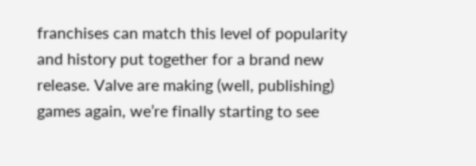franchises can match this level of popularity and history put together for a brand new release. Valve are making (well, publishing) games again, we’re finally starting to see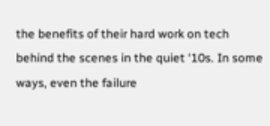the benefits of their hard work on tech behind the scenes in the quiet ‘10s. In some ways, even the failure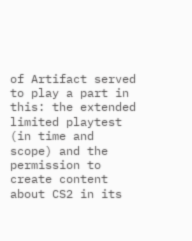of Artifact served to play a part in this: the extended limited playtest (in time and scope) and the permission to create content about CS2 in its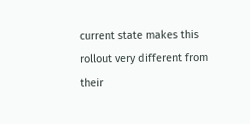current state makes this rollout very different from their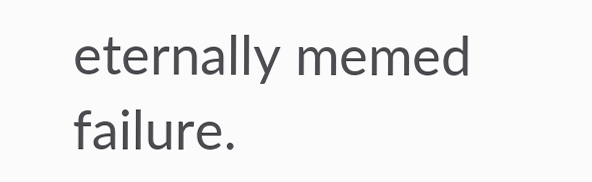eternally memed failure.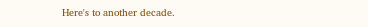Here's to another decade.